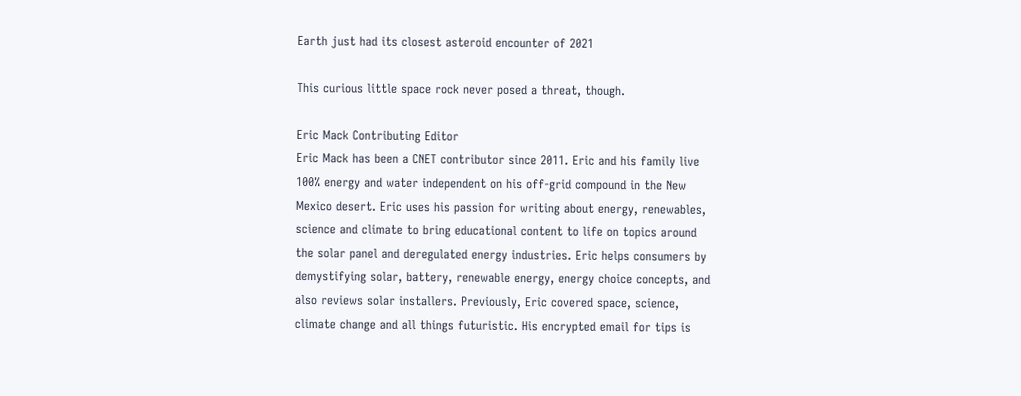Earth just had its closest asteroid encounter of 2021

This curious little space rock never posed a threat, though.

Eric Mack Contributing Editor
Eric Mack has been a CNET contributor since 2011. Eric and his family live 100% energy and water independent on his off-grid compound in the New Mexico desert. Eric uses his passion for writing about energy, renewables, science and climate to bring educational content to life on topics around the solar panel and deregulated energy industries. Eric helps consumers by demystifying solar, battery, renewable energy, energy choice concepts, and also reviews solar installers. Previously, Eric covered space, science, climate change and all things futuristic. His encrypted email for tips is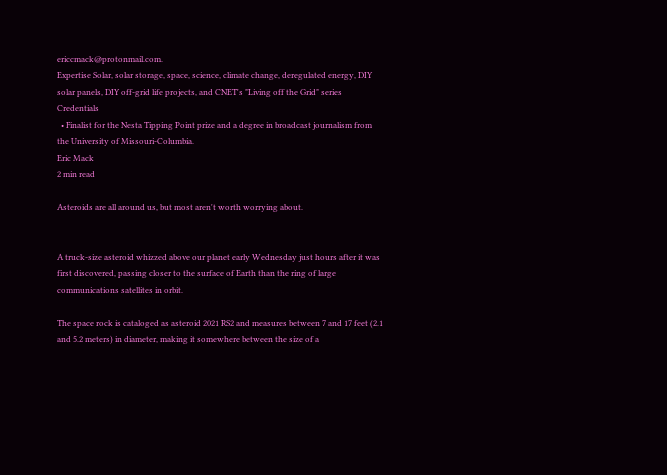ericcmack@protonmail.com.
Expertise Solar, solar storage, space, science, climate change, deregulated energy, DIY solar panels, DIY off-grid life projects, and CNET's "Living off the Grid" series Credentials
  • Finalist for the Nesta Tipping Point prize and a degree in broadcast journalism from the University of Missouri-Columbia.
Eric Mack
2 min read

Asteroids are all around us, but most aren't worth worrying about.


A truck-size asteroid whizzed above our planet early Wednesday just hours after it was first discovered, passing closer to the surface of Earth than the ring of large communications satellites in orbit.

The space rock is cataloged as asteroid 2021 RS2 and measures between 7 and 17 feet (2.1 and 5.2 meters) in diameter, making it somewhere between the size of a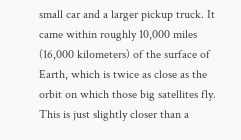small car and a larger pickup truck. It came within roughly 10,000 miles (16,000 kilometers) of the surface of Earth, which is twice as close as the orbit on which those big satellites fly. This is just slightly closer than a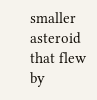smaller asteroid that flew by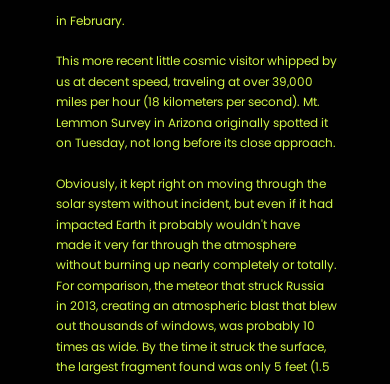in February.

This more recent little cosmic visitor whipped by us at decent speed, traveling at over 39,000 miles per hour (18 kilometers per second). Mt. Lemmon Survey in Arizona originally spotted it on Tuesday, not long before its close approach.

Obviously, it kept right on moving through the solar system without incident, but even if it had impacted Earth it probably wouldn't have made it very far through the atmosphere without burning up nearly completely or totally. For comparison, the meteor that struck Russia in 2013, creating an atmospheric blast that blew out thousands of windows, was probably 10 times as wide. By the time it struck the surface, the largest fragment found was only 5 feet (1.5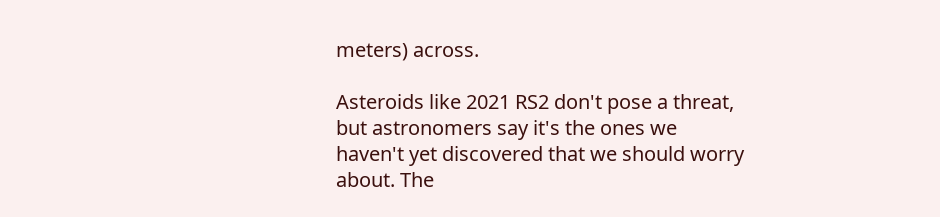meters) across.

Asteroids like 2021 RS2 don't pose a threat, but astronomers say it's the ones we haven't yet discovered that we should worry about. The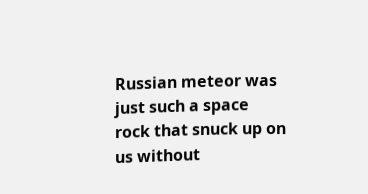Russian meteor was just such a space rock that snuck up on us without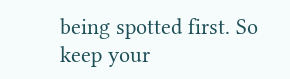being spotted first. So keep your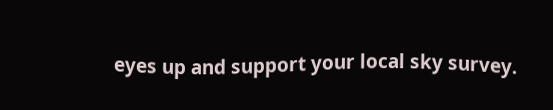eyes up and support your local sky survey.